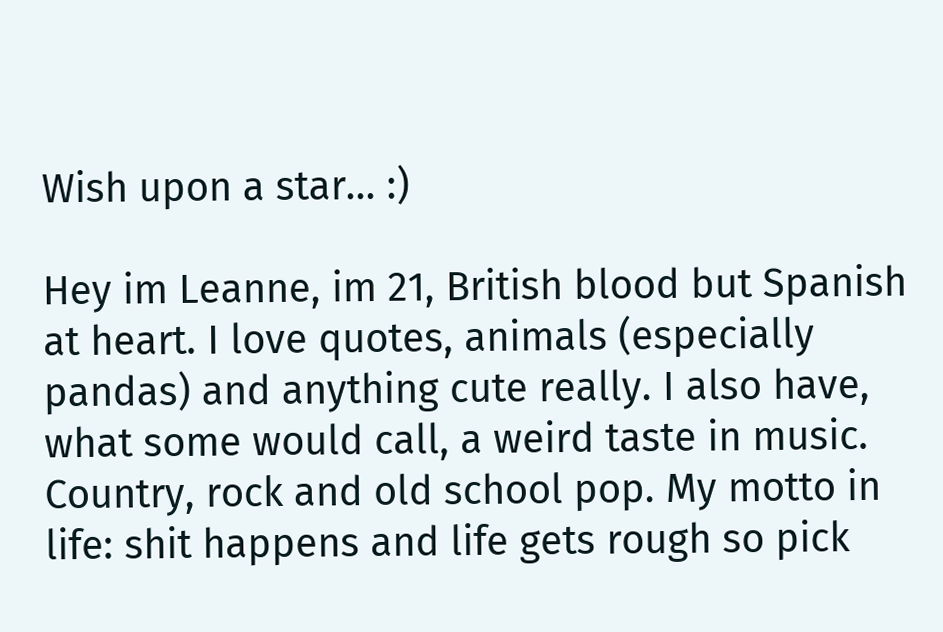Wish upon a star... :)

Hey im Leanne, im 21, British blood but Spanish at heart. I love quotes, animals (especially pandas) and anything cute really. I also have, what some would call, a weird taste in music. Country, rock and old school pop. My motto in life: shit happens and life gets rough so pick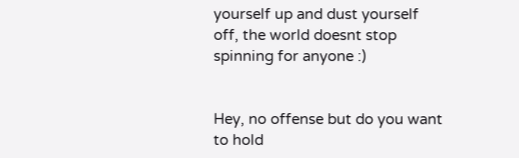yourself up and dust yourself off, the world doesnt stop spinning for anyone :)


Hey, no offense but do you want to hold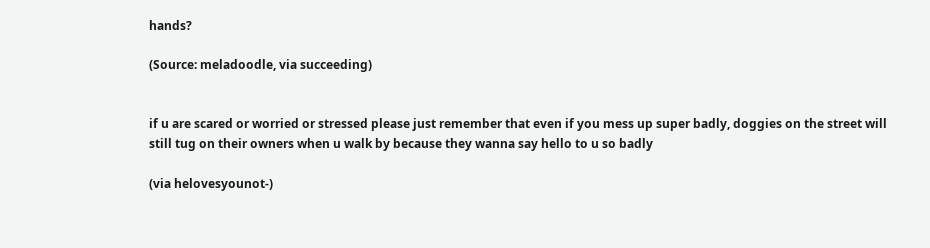hands?

(Source: meladoodle, via succeeding)


if u are scared or worried or stressed please just remember that even if you mess up super badly, doggies on the street will still tug on their owners when u walk by because they wanna say hello to u so badly

(via helovesyounot-)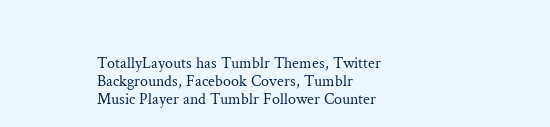TotallyLayouts has Tumblr Themes, Twitter Backgrounds, Facebook Covers, Tumblr Music Player and Tumblr Follower Counter